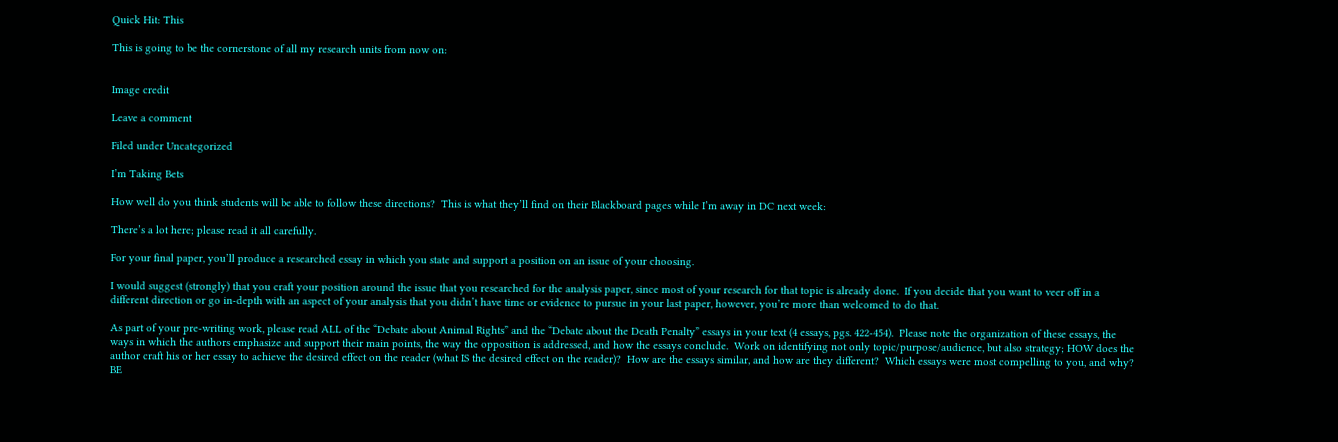Quick Hit: This

This is going to be the cornerstone of all my research units from now on:


Image credit

Leave a comment

Filed under Uncategorized

I’m Taking Bets

How well do you think students will be able to follow these directions?  This is what they’ll find on their Blackboard pages while I’m away in DC next week:

There’s a lot here; please read it all carefully.

For your final paper, you’ll produce a researched essay in which you state and support a position on an issue of your choosing.

I would suggest (strongly) that you craft your position around the issue that you researched for the analysis paper, since most of your research for that topic is already done.  If you decide that you want to veer off in a different direction or go in-depth with an aspect of your analysis that you didn’t have time or evidence to pursue in your last paper, however, you’re more than welcomed to do that.

As part of your pre-writing work, please read ALL of the “Debate about Animal Rights” and the “Debate about the Death Penalty” essays in your text (4 essays, pgs. 422-454).  Please note the organization of these essays, the ways in which the authors emphasize and support their main points, the way the opposition is addressed, and how the essays conclude.  Work on identifying not only topic/purpose/audience, but also strategy; HOW does the author craft his or her essay to achieve the desired effect on the reader (what IS the desired effect on the reader)?  How are the essays similar, and how are they different?  Which essays were most compelling to you, and why?  BE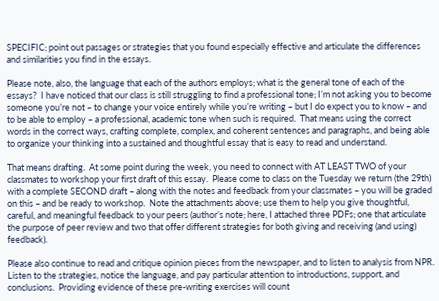SPECIFIC; point out passages or strategies that you found especially effective and articulate the differences and similarities you find in the essays.

Please note, also, the language that each of the authors employs; what is the general tone of each of the essays?  I have noticed that our class is still struggling to find a professional tone; I’m not asking you to become someone you’re not – to change your voice entirely while you’re writing – but I do expect you to know – and to be able to employ – a professional, academic tone when such is required.  That means using the correct words in the correct ways, crafting complete, complex, and coherent sentences and paragraphs, and being able to organize your thinking into a sustained and thoughtful essay that is easy to read and understand.

That means drafting.  At some point during the week, you need to connect with AT LEAST TWO of your classmates to workshop your first draft of this essay.  Please come to class on the Tuesday we return (the 29th) with a complete SECOND draft – along with the notes and feedback from your classmates – you will be graded on this – and be ready to workshop.  Note the attachments above; use them to help you give thoughtful, careful, and meaningful feedback to your peers (author’s note; here, I attached three PDFs; one that articulate the purpose of peer review and two that offer different strategies for both giving and receiving (and using) feedback).

Please also continue to read and critique opinion pieces from the newspaper, and to listen to analysis from NPR.  Listen to the strategies, notice the language, and pay particular attention to introductions, support, and conclusions.  Providing evidence of these pre-writing exercises will count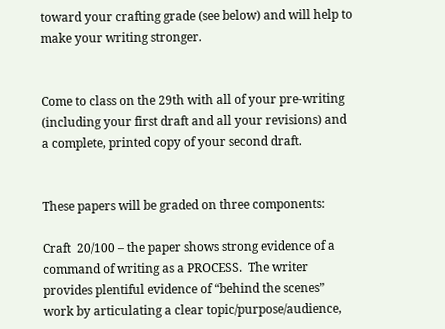toward your crafting grade (see below) and will help to make your writing stronger.


Come to class on the 29th with all of your pre-writing (including your first draft and all your revisions) and a complete, printed copy of your second draft.


These papers will be graded on three components:

Craft  20/100 – the paper shows strong evidence of a command of writing as a PROCESS.  The writer provides plentiful evidence of “behind the scenes” work by articulating a clear topic/purpose/audience,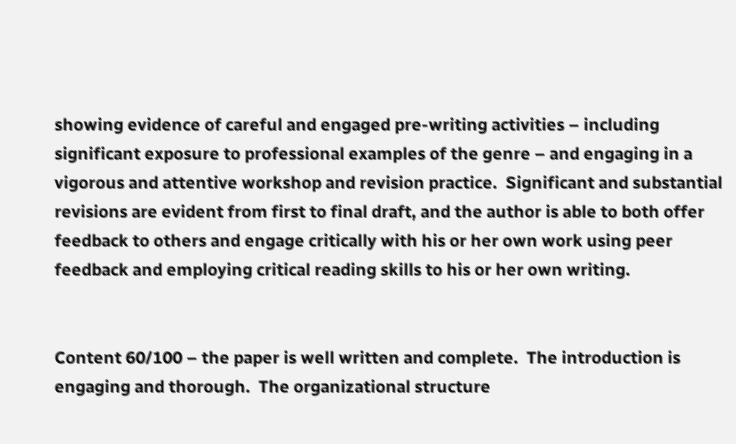showing evidence of careful and engaged pre-writing activities – including significant exposure to professional examples of the genre – and engaging in a vigorous and attentive workshop and revision practice.  Significant and substantial revisions are evident from first to final draft, and the author is able to both offer feedback to others and engage critically with his or her own work using peer feedback and employing critical reading skills to his or her own writing.


Content 60/100 – the paper is well written and complete.  The introduction is engaging and thorough.  The organizational structure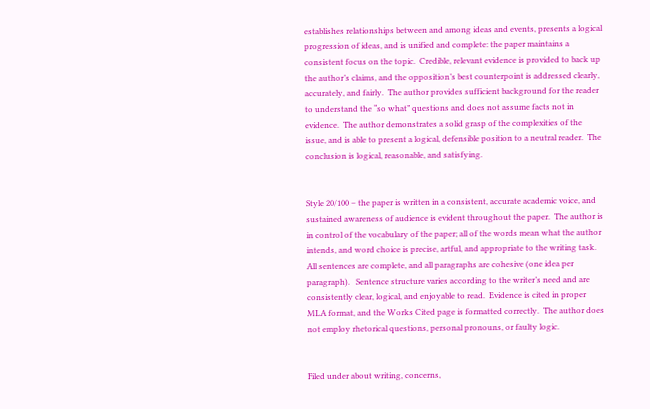establishes relationships between and among ideas and events, presents a logical progression of ideas, and is unified and complete: the paper maintains a consistent focus on the topic.  Credible, relevant evidence is provided to back up the author’s claims, and the opposition’s best counterpoint is addressed clearly, accurately, and fairly.  The author provides sufficient background for the reader to understand the “so what” questions and does not assume facts not in evidence.  The author demonstrates a solid grasp of the complexities of the issue, and is able to present a logical, defensible position to a neutral reader.  The conclusion is logical, reasonable, and satisfying.


Style 20/100 – the paper is written in a consistent, accurate academic voice, and sustained awareness of audience is evident throughout the paper.  The author is in control of the vocabulary of the paper; all of the words mean what the author intends, and word choice is precise, artful, and appropriate to the writing task.  All sentences are complete, and all paragraphs are cohesive (one idea per paragraph).   Sentence structure varies according to the writer’s need and are consistently clear, logical, and enjoyable to read.  Evidence is cited in proper MLA format, and the Works Cited page is formatted correctly.  The author does not employ rhetorical questions, personal pronouns, or faulty logic.


Filed under about writing, concerns,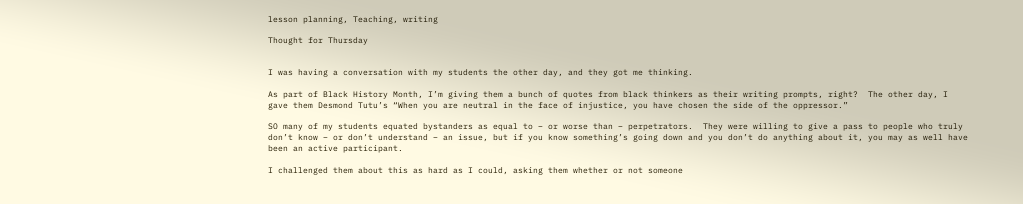lesson planning, Teaching, writing

Thought for Thursday


I was having a conversation with my students the other day, and they got me thinking.

As part of Black History Month, I’m giving them a bunch of quotes from black thinkers as their writing prompts, right?  The other day, I gave them Desmond Tutu’s “When you are neutral in the face of injustice, you have chosen the side of the oppressor.”

SO many of my students equated bystanders as equal to – or worse than – perpetrators.  They were willing to give a pass to people who truly don’t know – or don’t understand – an issue, but if you know something’s going down and you don’t do anything about it, you may as well have been an active participant.

I challenged them about this as hard as I could, asking them whether or not someone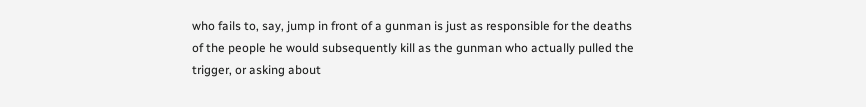who fails to, say, jump in front of a gunman is just as responsible for the deaths of the people he would subsequently kill as the gunman who actually pulled the trigger, or asking about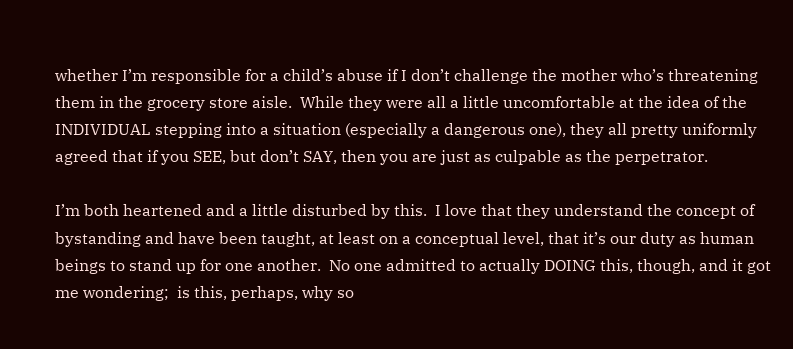whether I’m responsible for a child’s abuse if I don’t challenge the mother who’s threatening them in the grocery store aisle.  While they were all a little uncomfortable at the idea of the INDIVIDUAL stepping into a situation (especially a dangerous one), they all pretty uniformly agreed that if you SEE, but don’t SAY, then you are just as culpable as the perpetrator.

I’m both heartened and a little disturbed by this.  I love that they understand the concept of bystanding and have been taught, at least on a conceptual level, that it’s our duty as human beings to stand up for one another.  No one admitted to actually DOING this, though, and it got me wondering;  is this, perhaps, why so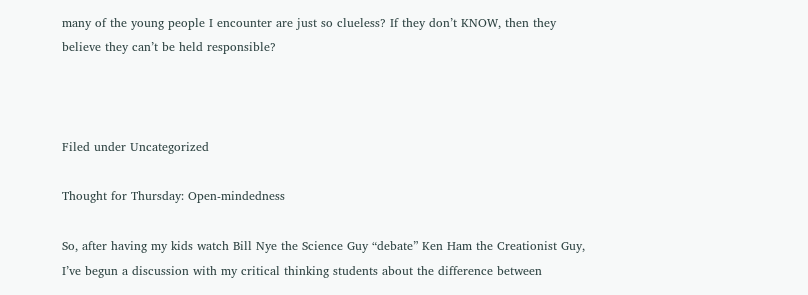many of the young people I encounter are just so clueless? If they don’t KNOW, then they believe they can’t be held responsible?



Filed under Uncategorized

Thought for Thursday: Open-mindedness

So, after having my kids watch Bill Nye the Science Guy “debate” Ken Ham the Creationist Guy, I’ve begun a discussion with my critical thinking students about the difference between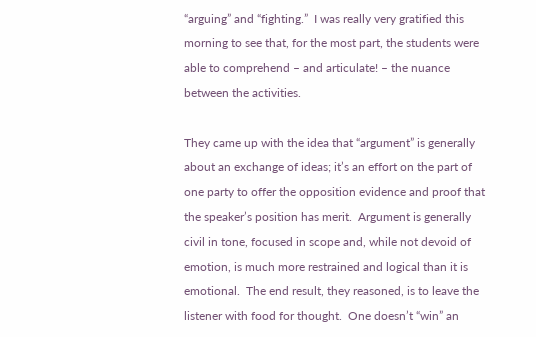“arguing” and “fighting.”  I was really very gratified this morning to see that, for the most part, the students were able to comprehend – and articulate! – the nuance between the activities.

They came up with the idea that “argument” is generally about an exchange of ideas; it’s an effort on the part of one party to offer the opposition evidence and proof that the speaker’s position has merit.  Argument is generally civil in tone, focused in scope and, while not devoid of emotion, is much more restrained and logical than it is emotional.  The end result, they reasoned, is to leave the listener with food for thought.  One doesn’t “win” an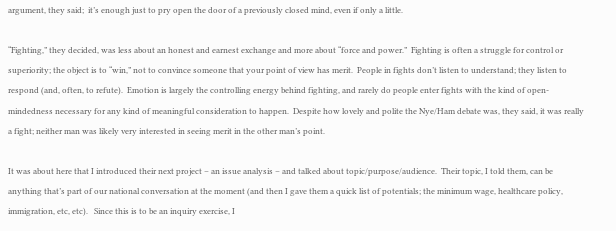argument, they said;  it’s enough just to pry open the door of a previously closed mind, even if only a little.

“Fighting,” they decided, was less about an honest and earnest exchange and more about “force and power.”  Fighting is often a struggle for control or superiority; the object is to “win,” not to convince someone that your point of view has merit.  People in fights don’t listen to understand; they listen to respond (and, often, to refute).  Emotion is largely the controlling energy behind fighting, and rarely do people enter fights with the kind of open-mindedness necessary for any kind of meaningful consideration to happen.  Despite how lovely and polite the Nye/Ham debate was, they said, it was really a fight; neither man was likely very interested in seeing merit in the other man’s point.

It was about here that I introduced their next project – an issue analysis – and talked about topic/purpose/audience.  Their topic, I told them, can be anything that’s part of our national conversation at the moment (and then I gave them a quick list of potentials; the minimum wage, healthcare policy, immigration, etc, etc).   Since this is to be an inquiry exercise, I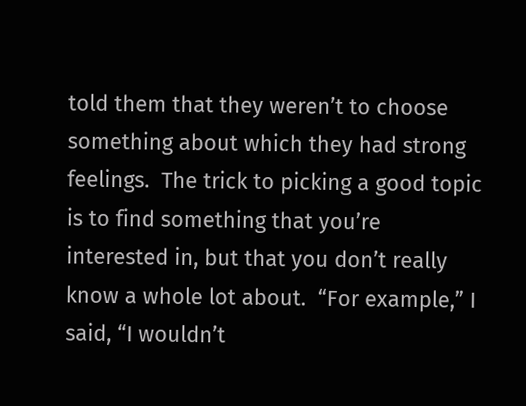told them that they weren’t to choose something about which they had strong feelings.  The trick to picking a good topic is to find something that you’re interested in, but that you don’t really know a whole lot about.  “For example,” I said, “I wouldn’t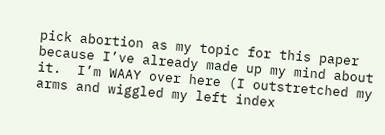pick abortion as my topic for this paper because I’ve already made up my mind about it.  I’m WAAY over here (I outstretched my arms and wiggled my left index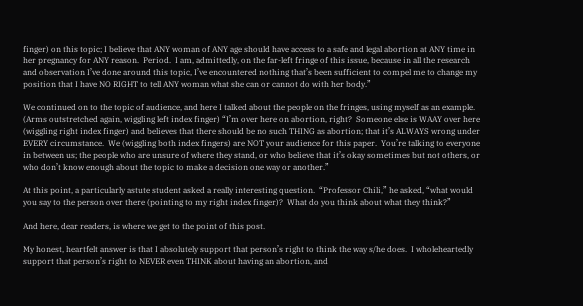finger) on this topic; I believe that ANY woman of ANY age should have access to a safe and legal abortion at ANY time in her pregnancy for ANY reason.  Period.  I am, admittedly, on the far-left fringe of this issue, because in all the research and observation I’ve done around this topic, I’ve encountered nothing that’s been sufficient to compel me to change my position that I have NO RIGHT to tell ANY woman what she can or cannot do with her body.”

We continued on to the topic of audience, and here I talked about the people on the fringes, using myself as an example. (Arms outstretched again, wiggling left index finger) “I’m over here on abortion, right?  Someone else is WAAY over here (wiggling right index finger) and believes that there should be no such THING as abortion; that it’s ALWAYS wrong under EVERY circumstance.  We (wiggling both index fingers) are NOT your audience for this paper.  You’re talking to everyone in between us; the people who are unsure of where they stand, or who believe that it’s okay sometimes but not others, or who don’t know enough about the topic to make a decision one way or another.”

At this point, a particularly astute student asked a really interesting question.  “Professor Chili,” he asked, “what would you say to the person over there (pointing to my right index finger)?  What do you think about what they think?”

And here, dear readers, is where we get to the point of this post.

My honest, heartfelt answer is that I absolutely support that person’s right to think the way s/he does.  I wholeheartedly support that person’s right to NEVER even THINK about having an abortion, and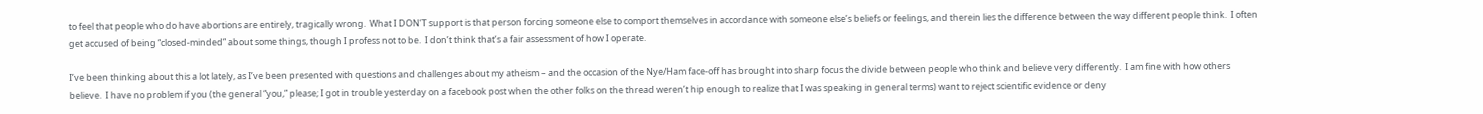to feel that people who do have abortions are entirely, tragically wrong.  What I DON’T support is that person forcing someone else to comport themselves in accordance with someone else’s beliefs or feelings, and therein lies the difference between the way different people think.  I often get accused of being “closed-minded” about some things, though I profess not to be.  I don’t think that’s a fair assessment of how I operate.

I’ve been thinking about this a lot lately, as I’ve been presented with questions and challenges about my atheism – and the occasion of the Nye/Ham face-off has brought into sharp focus the divide between people who think and believe very differently.  I am fine with how others believe.  I have no problem if you (the general “you,” please; I got in trouble yesterday on a facebook post when the other folks on the thread weren’t hip enough to realize that I was speaking in general terms) want to reject scientific evidence or deny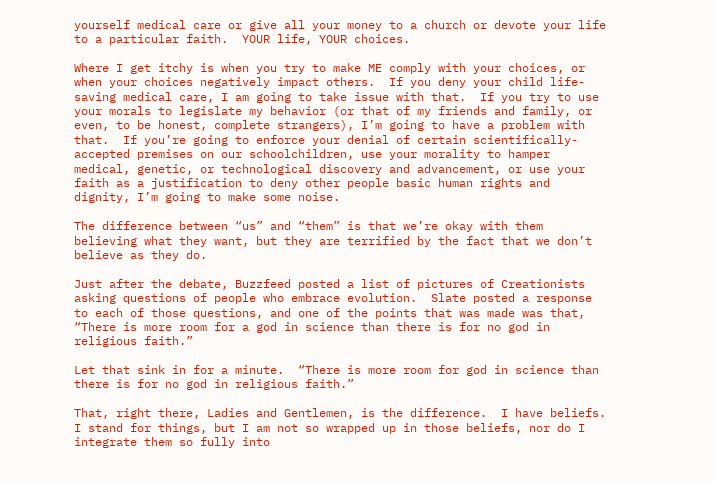yourself medical care or give all your money to a church or devote your life to a particular faith.  YOUR life, YOUR choices.

Where I get itchy is when you try to make ME comply with your choices, or when your choices negatively impact others.  If you deny your child life-saving medical care, I am going to take issue with that.  If you try to use your morals to legislate my behavior (or that of my friends and family, or even, to be honest, complete strangers), I’m going to have a problem with that.  If you’re going to enforce your denial of certain scientifically-accepted premises on our schoolchildren, use your morality to hamper medical, genetic, or technological discovery and advancement, or use your faith as a justification to deny other people basic human rights and dignity, I’m going to make some noise.

The difference between “us” and “them” is that we’re okay with them believing what they want, but they are terrified by the fact that we don’t believe as they do.

Just after the debate, Buzzfeed posted a list of pictures of Creationists asking questions of people who embrace evolution.  Slate posted a response to each of those questions, and one of the points that was made was that, “There is more room for a god in science than there is for no god in religious faith.”

Let that sink in for a minute.  “There is more room for god in science than there is for no god in religious faith.”

That, right there, Ladies and Gentlemen, is the difference.  I have beliefs.  I stand for things, but I am not so wrapped up in those beliefs, nor do I integrate them so fully into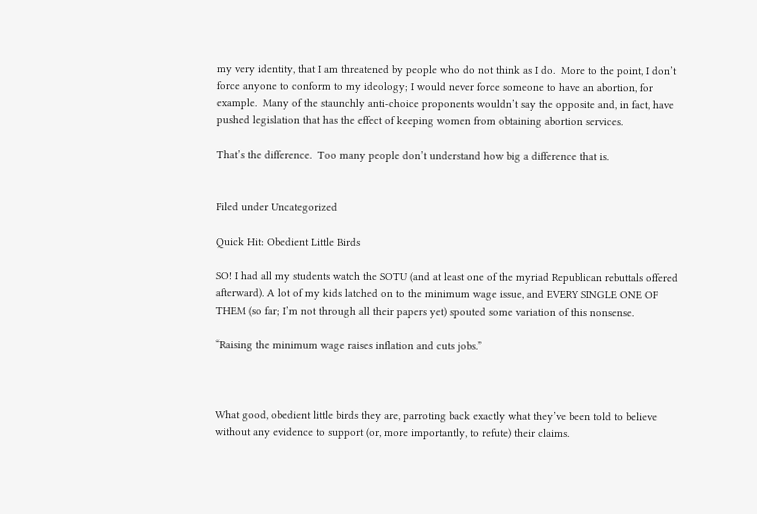my very identity, that I am threatened by people who do not think as I do.  More to the point, I don’t force anyone to conform to my ideology; I would never force someone to have an abortion, for example.  Many of the staunchly anti-choice proponents wouldn’t say the opposite and, in fact, have pushed legislation that has the effect of keeping women from obtaining abortion services.

That’s the difference.  Too many people don’t understand how big a difference that is.


Filed under Uncategorized

Quick Hit: Obedient Little Birds

SO! I had all my students watch the SOTU (and at least one of the myriad Republican rebuttals offered afterward). A lot of my kids latched on to the minimum wage issue, and EVERY SINGLE ONE OF THEM (so far; I’m not through all their papers yet) spouted some variation of this nonsense.

“Raising the minimum wage raises inflation and cuts jobs.”



What good, obedient little birds they are, parroting back exactly what they’ve been told to believe without any evidence to support (or, more importantly, to refute) their claims.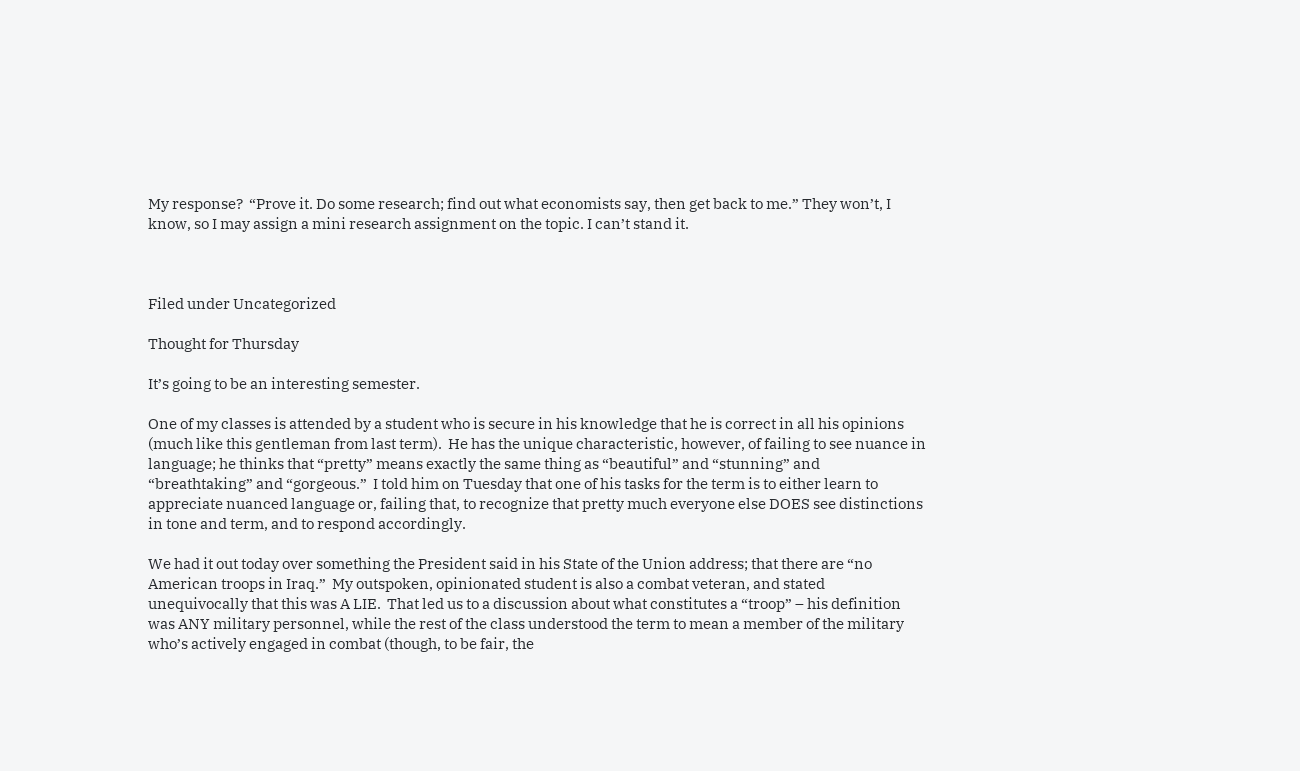My response?  “Prove it. Do some research; find out what economists say, then get back to me.” They won’t, I know, so I may assign a mini research assignment on the topic. I can’t stand it.



Filed under Uncategorized

Thought for Thursday

It’s going to be an interesting semester.

One of my classes is attended by a student who is secure in his knowledge that he is correct in all his opinions (much like this gentleman from last term).  He has the unique characteristic, however, of failing to see nuance in language; he thinks that “pretty” means exactly the same thing as “beautiful” and “stunning” and “breathtaking” and “gorgeous.”  I told him on Tuesday that one of his tasks for the term is to either learn to appreciate nuanced language or, failing that, to recognize that pretty much everyone else DOES see distinctions in tone and term, and to respond accordingly.

We had it out today over something the President said in his State of the Union address; that there are “no American troops in Iraq.”  My outspoken, opinionated student is also a combat veteran, and stated unequivocally that this was A LIE.  That led us to a discussion about what constitutes a “troop” – his definition was ANY military personnel, while the rest of the class understood the term to mean a member of the military who’s actively engaged in combat (though, to be fair, the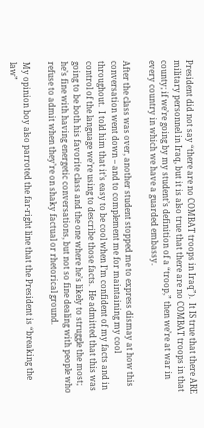President did not say “there are no COMBAT troops in Iraq”).  It IS true that there ARE military personnel in Iraq, but it is also true that there are no COMBAT troops in that county; if we’re going by my student’s definition of a “troop,” then we’re at war in every country in which we have a guarded embassy.

After the class was over, another student stopped me to express dismay at how this conversation went down – and to complement me for maintaining my cool throughout.  I told him that it’s easy to be cool when I’m confident of my facts and in control of the language we’re using to describe those facts.  He admitted that this was going to be both his favorite class and the one where he’s likely to struggle the most; he’s fine with having energetic conversations, but not so fine dealing with people who refuse to admit when they’re on shaky factual or rhetorical ground.

My opinion boy also parroted the far-right line that the President is “breaking the law”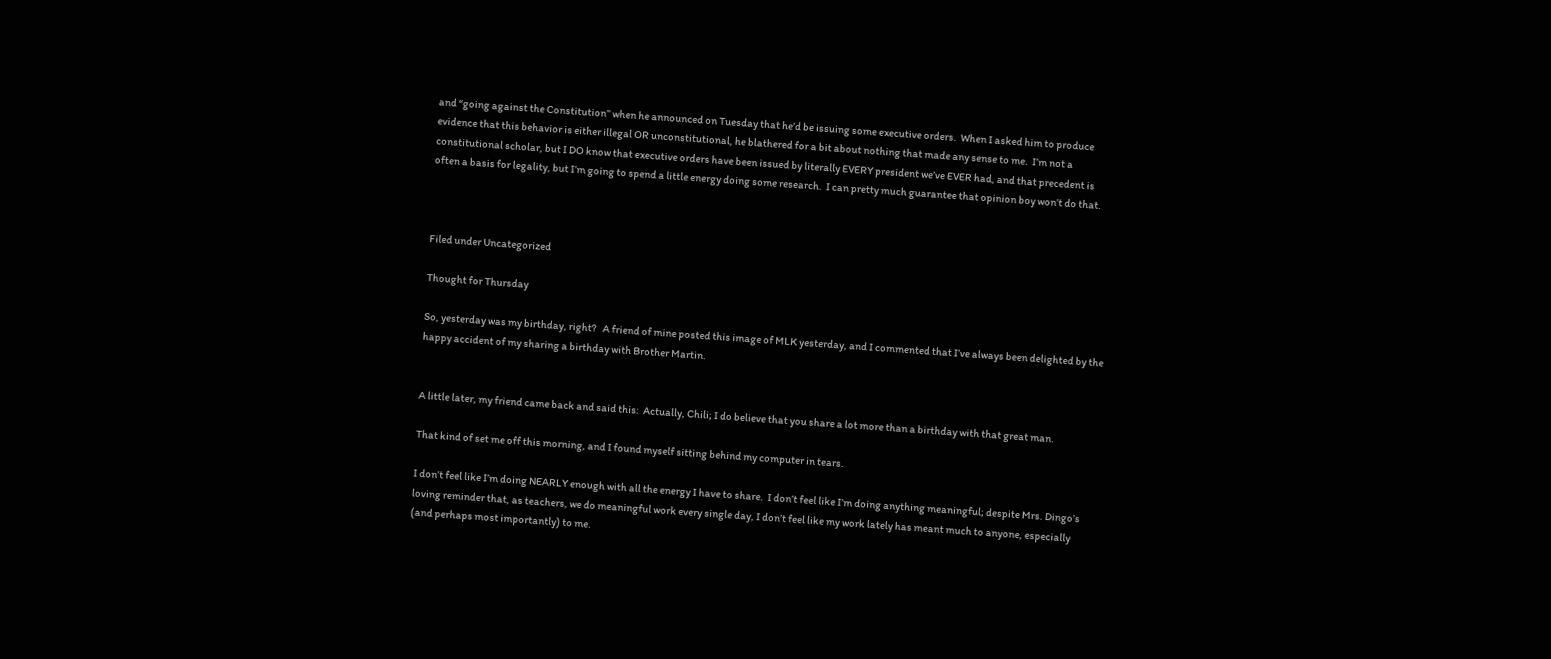and “going against the Constitution” when he announced on Tuesday that he’d be issuing some executive orders.  When I asked him to produce evidence that this behavior is either illegal OR unconstitutional, he blathered for a bit about nothing that made any sense to me.  I’m not a constitutional scholar, but I DO know that executive orders have been issued by literally EVERY president we’ve EVER had, and that precedent is often a basis for legality, but I’m going to spend a little energy doing some research.  I can pretty much guarantee that opinion boy won’t do that.



Filed under Uncategorized

Thought for Thursday

So, yesterday was my birthday, right?   A friend of mine posted this image of MLK yesterday, and I commented that I’ve always been delighted by the happy accident of my sharing a birthday with Brother Martin.


A little later, my friend came back and said this:  Actually, Chili; I do believe that you share a lot more than a birthday with that great man.

That kind of set me off this morning, and I found myself sitting behind my computer in tears.

I don’t feel like I’m doing NEARLY enough with all the energy I have to share.  I don’t feel like I’m doing anything meaningful; despite Mrs. Dingo’s loving reminder that, as teachers, we do meaningful work every single day, I don’t feel like my work lately has meant much to anyone, especially (and perhaps most importantly) to me.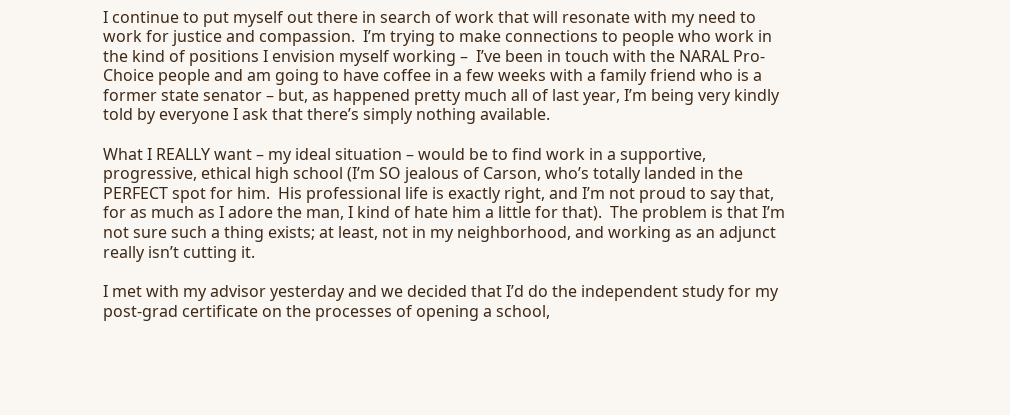I continue to put myself out there in search of work that will resonate with my need to work for justice and compassion.  I’m trying to make connections to people who work in the kind of positions I envision myself working –  I’ve been in touch with the NARAL Pro-Choice people and am going to have coffee in a few weeks with a family friend who is a former state senator – but, as happened pretty much all of last year, I’m being very kindly told by everyone I ask that there’s simply nothing available.

What I REALLY want – my ideal situation – would be to find work in a supportive, progressive, ethical high school (I’m SO jealous of Carson, who’s totally landed in the PERFECT spot for him.  His professional life is exactly right, and I’m not proud to say that, for as much as I adore the man, I kind of hate him a little for that).  The problem is that I’m not sure such a thing exists; at least, not in my neighborhood, and working as an adjunct really isn’t cutting it.

I met with my advisor yesterday and we decided that I’d do the independent study for my post-grad certificate on the processes of opening a school,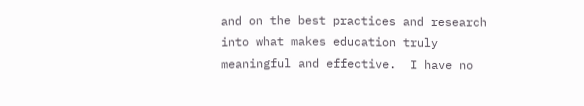and on the best practices and research into what makes education truly meaningful and effective.  I have no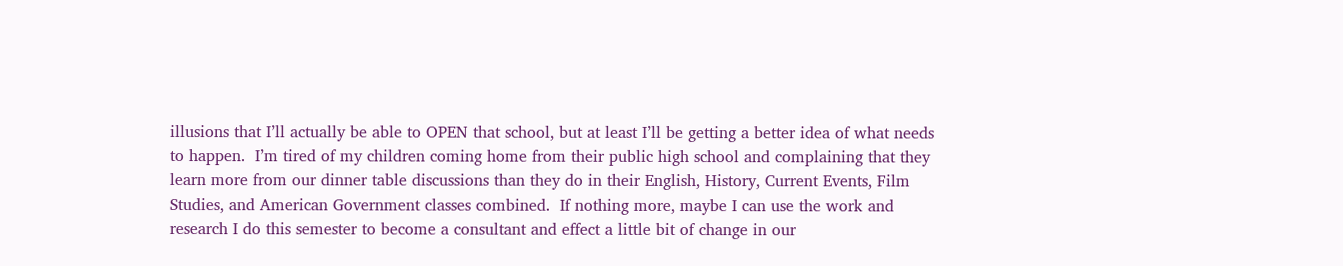illusions that I’ll actually be able to OPEN that school, but at least I’ll be getting a better idea of what needs to happen.  I’m tired of my children coming home from their public high school and complaining that they learn more from our dinner table discussions than they do in their English, History, Current Events, Film Studies, and American Government classes combined.  If nothing more, maybe I can use the work and research I do this semester to become a consultant and effect a little bit of change in our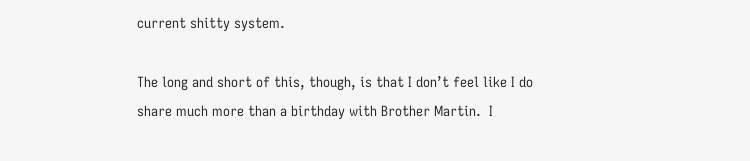current shitty system.

The long and short of this, though, is that I don’t feel like I do share much more than a birthday with Brother Martin.  I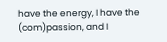have the energy, I have the (com)passion, and I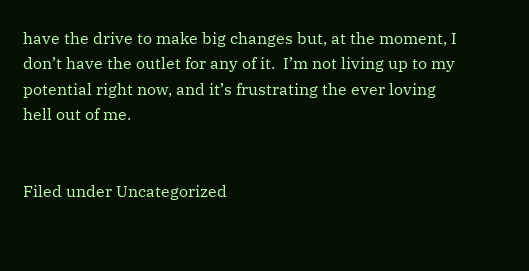have the drive to make big changes but, at the moment, I don’t have the outlet for any of it.  I’m not living up to my potential right now, and it’s frustrating the ever loving hell out of me.


Filed under Uncategorized